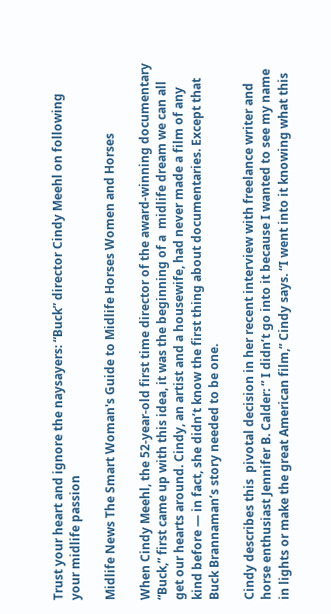Trust your heart and ignore the naysayers: “Buck” director Cindy Meehl on following your midlife passion

Midlife News The Smart Woman's Guide to Midlife Horses Women and Horses

When Cindy Meehl, the 52-year-old first time director of the award-winning documentary “Buck,” first came up with this idea, it was the beginning of a  midlife dream we can all get our hearts around. Cindy, an artist and a housewife, had never made a film of any kind before — in fact, she didn’t know the first thing about documentaries. Except that Buck Brannaman’s story needed to be one.

Cindy describes this  pivotal decision in her recent interview with freelance writer and horse enthusiast Jennifer B. Calder: ” I didn’t go into it because I wanted to see my name in lights or make the great American film,” Cindy says. “I went into it knowing what this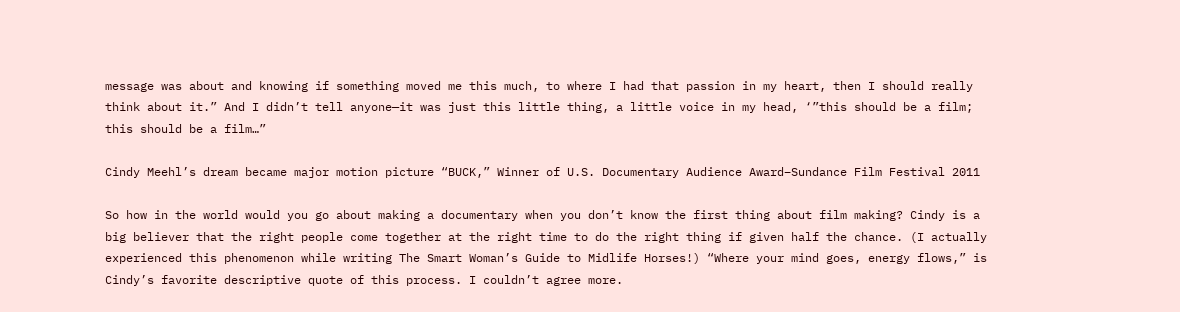message was about and knowing if something moved me this much, to where I had that passion in my heart, then I should really think about it.” And I didn’t tell anyone—it was just this little thing, a little voice in my head, ‘”this should be a film; this should be a film…”

Cindy Meehl’s dream became major motion picture “BUCK,” Winner of U.S. Documentary Audience Award–Sundance Film Festival 2011

So how in the world would you go about making a documentary when you don’t know the first thing about film making? Cindy is a big believer that the right people come together at the right time to do the right thing if given half the chance. (I actually experienced this phenomenon while writing The Smart Woman’s Guide to Midlife Horses!) “Where your mind goes, energy flows,” is Cindy’s favorite descriptive quote of this process. I couldn’t agree more.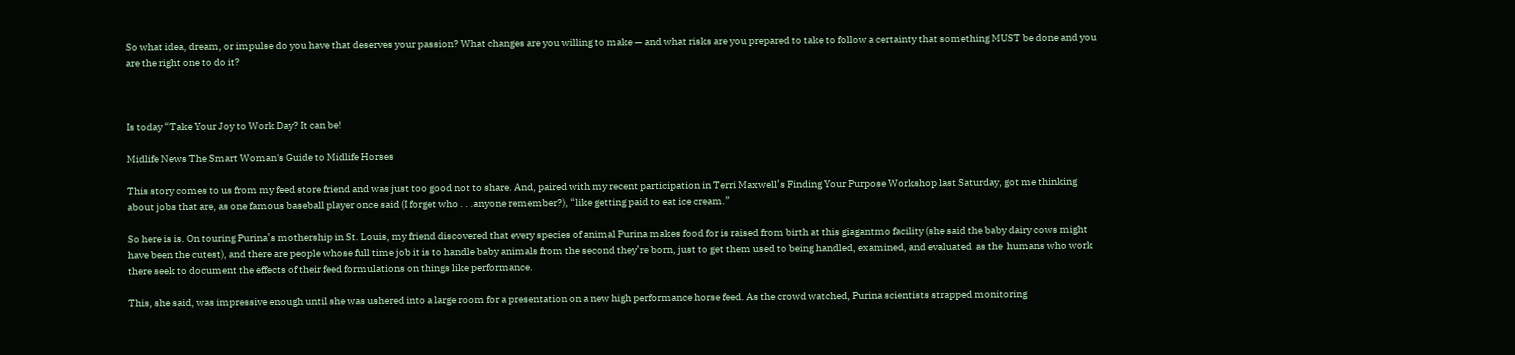So what idea, dream, or impulse do you have that deserves your passion? What changes are you willing to make — and what risks are you prepared to take to follow a certainty that something MUST be done and you are the right one to do it?



Is today “Take Your Joy to Work Day? It can be!

Midlife News The Smart Woman's Guide to Midlife Horses

This story comes to us from my feed store friend and was just too good not to share. And, paired with my recent participation in Terri Maxwell’s Finding Your Purpose Workshop last Saturday, got me thinking about jobs that are, as one famous baseball player once said (I forget who . . .anyone remember?), “like getting paid to eat ice cream.”

So here is is. On touring Purina’s mothership in St. Louis, my friend discovered that every species of animal Purina makes food for is raised from birth at this giagantmo facility (she said the baby dairy cows might have been the cutest), and there are people whose full time job it is to handle baby animals from the second they’re born, just to get them used to being handled, examined, and evaluated  as the  humans who work there seek to document the effects of their feed formulations on things like performance.

This, she said, was impressive enough until she was ushered into a large room for a presentation on a new high performance horse feed. As the crowd watched, Purina scientists strapped monitoring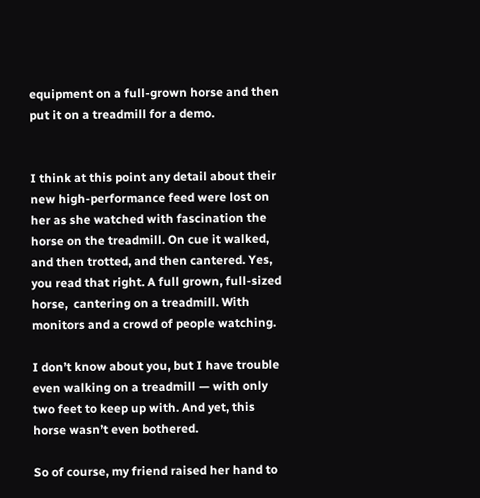equipment on a full-grown horse and then put it on a treadmill for a demo.


I think at this point any detail about their new high-performance feed were lost on her as she watched with fascination the horse on the treadmill. On cue it walked, and then trotted, and then cantered. Yes, you read that right. A full grown, full-sized horse,  cantering on a treadmill. With monitors and a crowd of people watching.

I don’t know about you, but I have trouble even walking on a treadmill — with only two feet to keep up with. And yet, this horse wasn’t even bothered.

So of course, my friend raised her hand to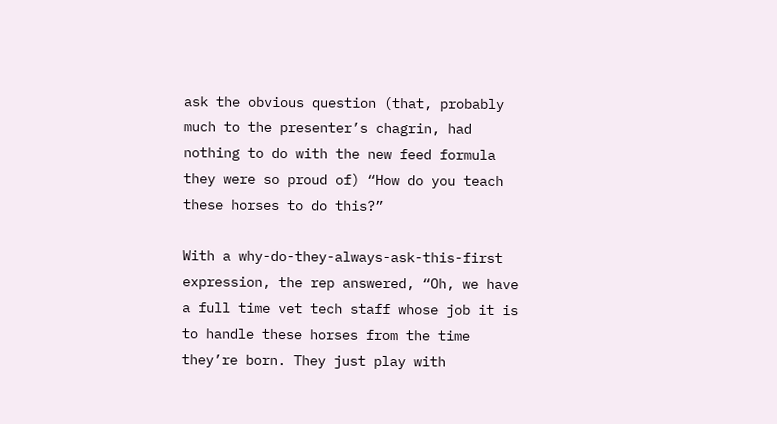ask the obvious question (that, probably much to the presenter’s chagrin, had nothing to do with the new feed formula they were so proud of) “How do you teach these horses to do this?”

With a why-do-they-always-ask-this-first expression, the rep answered, “Oh, we have a full time vet tech staff whose job it is to handle these horses from the time they’re born. They just play with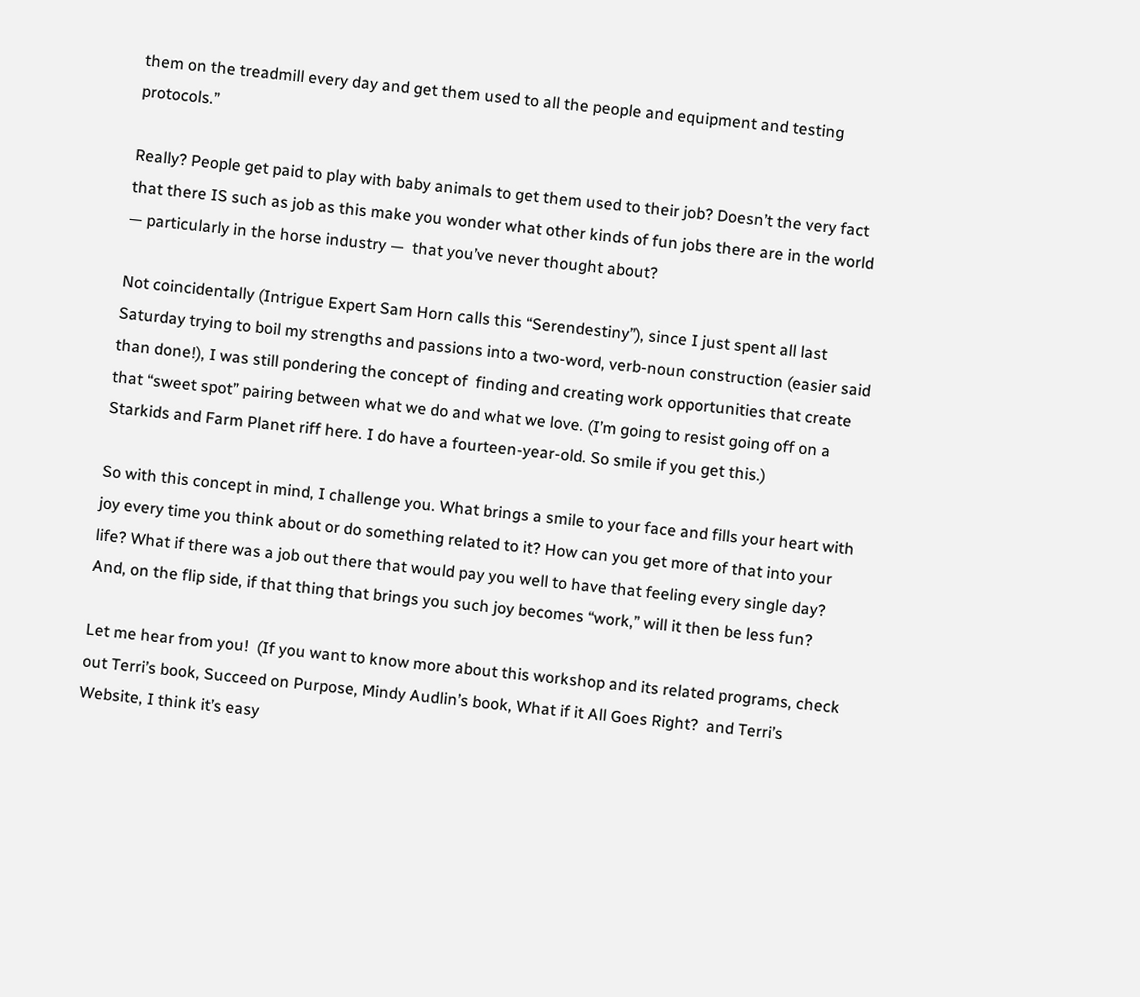them on the treadmill every day and get them used to all the people and equipment and testing protocols.”

Really? People get paid to play with baby animals to get them used to their job? Doesn’t the very fact that there IS such as job as this make you wonder what other kinds of fun jobs there are in the world — particularly in the horse industry —  that you’ve never thought about?

Not coincidentally (Intrigue Expert Sam Horn calls this “Serendestiny”), since I just spent all last Saturday trying to boil my strengths and passions into a two-word, verb-noun construction (easier said than done!), I was still pondering the concept of  finding and creating work opportunities that create that “sweet spot” pairing between what we do and what we love. (I’m going to resist going off on a Starkids and Farm Planet riff here. I do have a fourteen-year-old. So smile if you get this.)

So with this concept in mind, I challenge you. What brings a smile to your face and fills your heart with joy every time you think about or do something related to it? How can you get more of that into your life? What if there was a job out there that would pay you well to have that feeling every single day? And, on the flip side, if that thing that brings you such joy becomes “work,” will it then be less fun?

Let me hear from you!  (If you want to know more about this workshop and its related programs, check out Terri’s book, Succeed on Purpose, Mindy Audlin’s book, What if it All Goes Right?  and Terri’s Website, I think it’s easy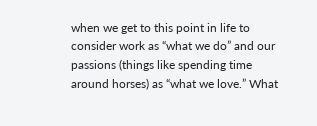when we get to this point in life to consider work as “what we do” and our passions (things like spending time around horses) as “what we love.” What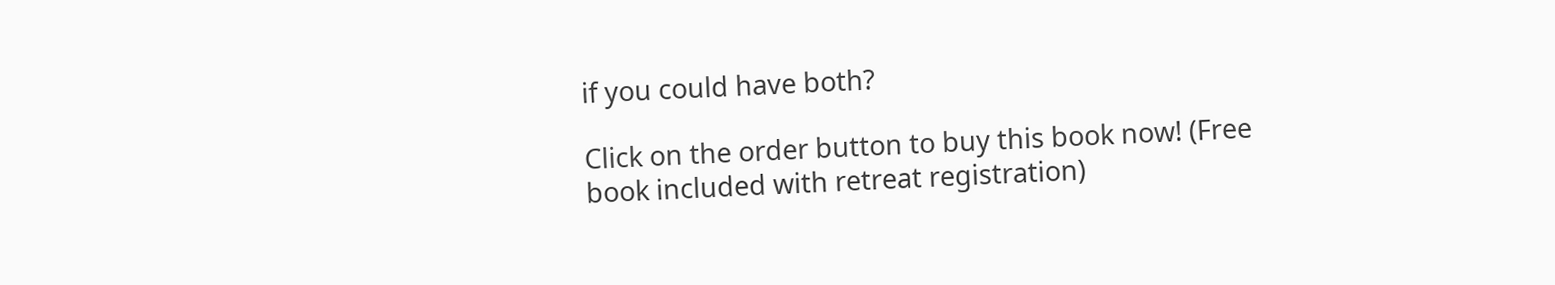if you could have both?

Click on the order button to buy this book now! (Free book included with retreat registration)